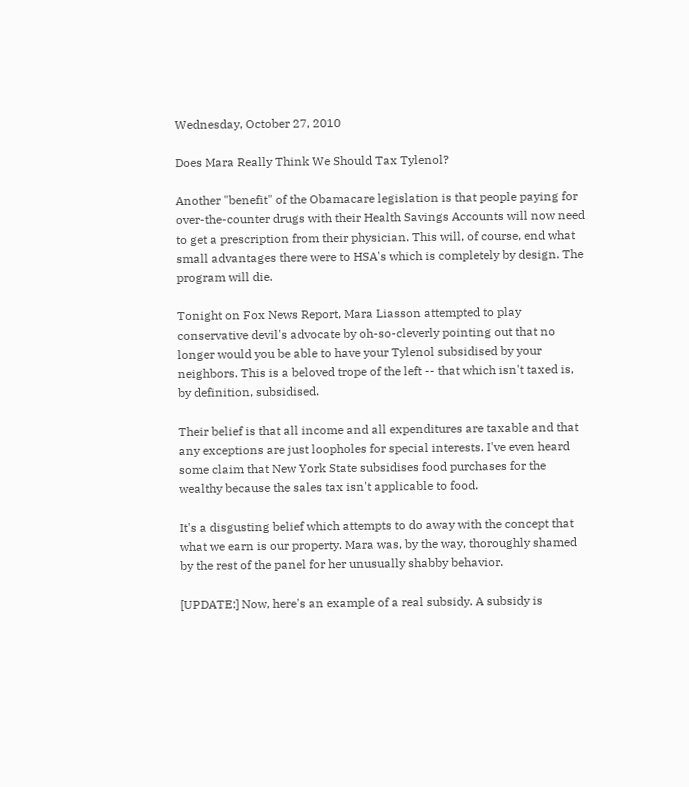Wednesday, October 27, 2010

Does Mara Really Think We Should Tax Tylenol?

Another "benefit" of the Obamacare legislation is that people paying for over-the-counter drugs with their Health Savings Accounts will now need to get a prescription from their physician. This will, of course, end what small advantages there were to HSA's which is completely by design. The program will die.

Tonight on Fox News Report, Mara Liasson attempted to play conservative devil's advocate by oh-so-cleverly pointing out that no longer would you be able to have your Tylenol subsidised by your neighbors. This is a beloved trope of the left -- that which isn't taxed is, by definition, subsidised.

Their belief is that all income and all expenditures are taxable and that any exceptions are just loopholes for special interests. I've even heard some claim that New York State subsidises food purchases for the wealthy because the sales tax isn't applicable to food.

It's a disgusting belief which attempts to do away with the concept that what we earn is our property. Mara was, by the way, thoroughly shamed by the rest of the panel for her unusually shabby behavior.

[UPDATE:] Now, here's an example of a real subsidy. A subsidy is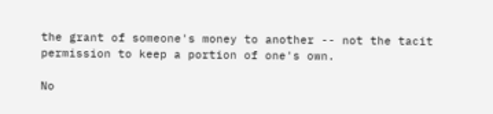the grant of someone's money to another -- not the tacit permission to keep a portion of one's own.

No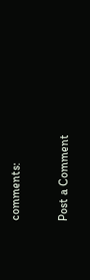comments:

Post a Comment